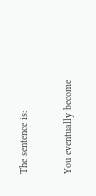The sentence is:

You eventually become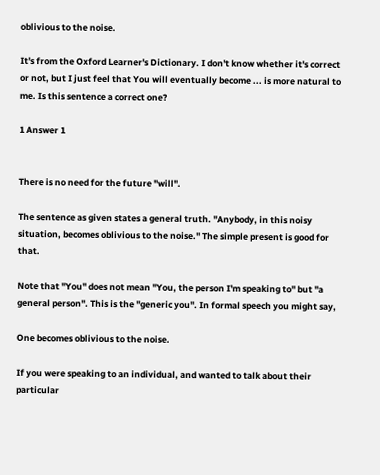oblivious to the noise.

It's from the Oxford Learner's Dictionary. I don't know whether it's correct or not, but I just feel that You will eventually become ... is more natural to me. Is this sentence a correct one?

1 Answer 1


There is no need for the future "will".

The sentence as given states a general truth. "Anybody, in this noisy situation, becomes oblivious to the noise." The simple present is good for that.

Note that "You" does not mean "You, the person I'm speaking to" but "a general person". This is the "generic you". In formal speech you might say,

One becomes oblivious to the noise.

If you were speaking to an individual, and wanted to talk about their particular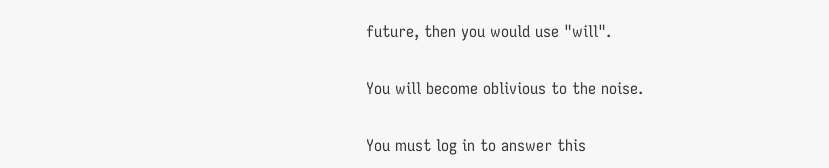future, then you would use "will".

You will become oblivious to the noise.

You must log in to answer this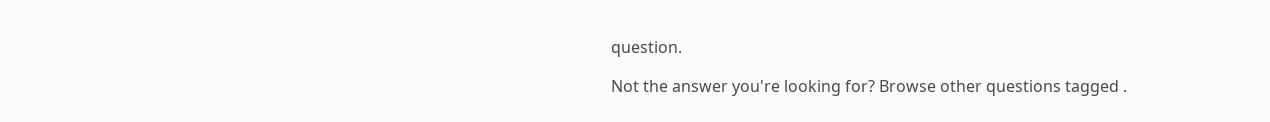question.

Not the answer you're looking for? Browse other questions tagged .